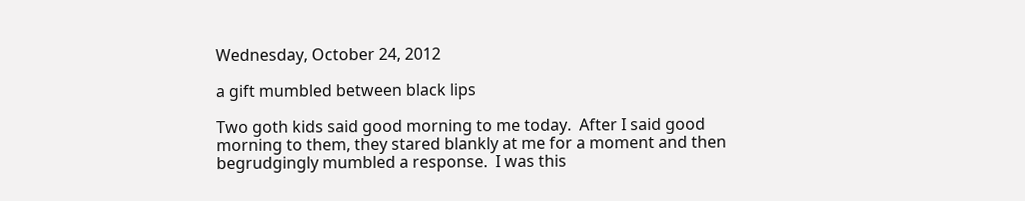Wednesday, October 24, 2012

a gift mumbled between black lips

Two goth kids said good morning to me today.  After I said good morning to them, they stared blankly at me for a moment and then begrudgingly mumbled a response.  I was this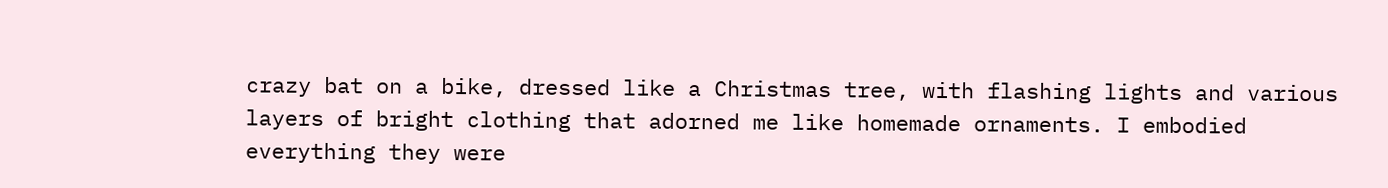crazy bat on a bike, dressed like a Christmas tree, with flashing lights and various layers of bright clothing that adorned me like homemade ornaments. I embodied everything they were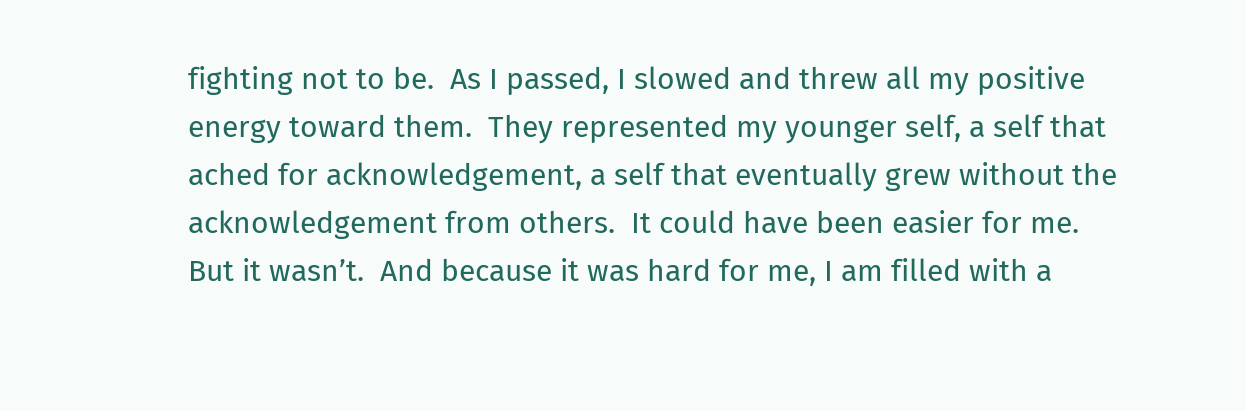fighting not to be.  As I passed, I slowed and threw all my positive energy toward them.  They represented my younger self, a self that ached for acknowledgement, a self that eventually grew without the acknowledgement from others.  It could have been easier for me.  But it wasn’t.  And because it was hard for me, I am filled with a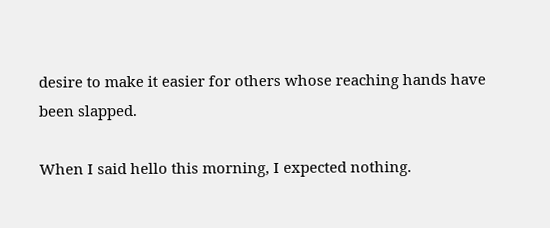desire to make it easier for others whose reaching hands have been slapped.

When I said hello this morning, I expected nothing.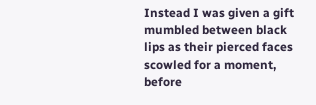Instead I was given a gift mumbled between black lips as their pierced faces scowled for a moment, before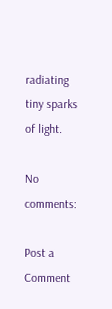radiating tiny sparks of light.

No comments:

Post a Comment